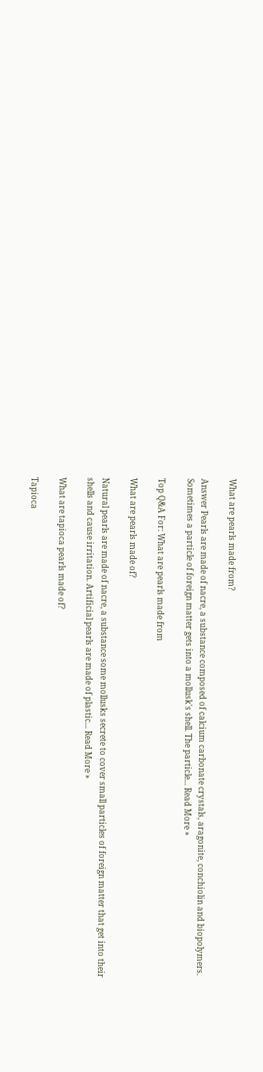What are pearls made from?

Answer Pearls are made of nacre, a substance composed of calcium carbonate crystals, aragonite, conchiolin and biopolymers. Sometimes a particle of foreign matter gets into a mollusk's shell. The particle... Read More »

Top Q&A For: What are pearls made from

What are pearls made of?

Natural pearls are made of nacre, a substance some mollusks secrete to cover small particles of foreign matter that get into their shells and cause irritation. Artificial pearls are made of plastic... Read More »

What are tapioca pearls made of?

Tapioca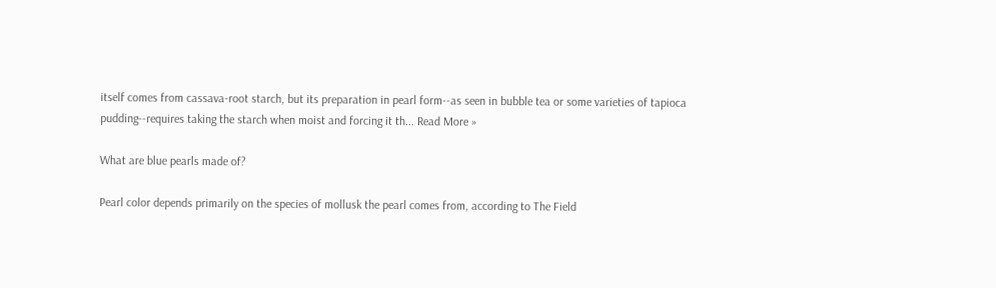itself comes from cassava-root starch, but its preparation in pearl form--as seen in bubble tea or some varieties of tapioca pudding--requires taking the starch when moist and forcing it th... Read More »

What are blue pearls made of?

Pearl color depends primarily on the species of mollusk the pearl comes from, according to The Field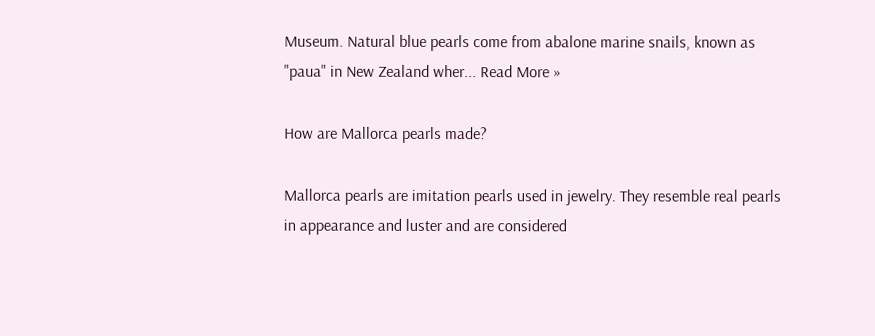Museum. Natural blue pearls come from abalone marine snails, known as "paua" in New Zealand wher... Read More »

How are Mallorca pearls made?

Mallorca pearls are imitation pearls used in jewelry. They resemble real pearls in appearance and luster and are considered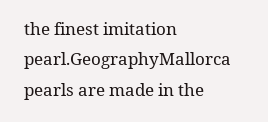the finest imitation pearl.GeographyMallorca pearls are made in the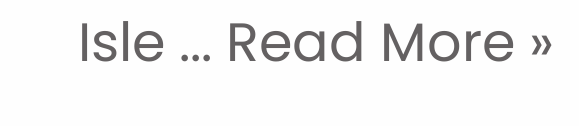Isle ... Read More »